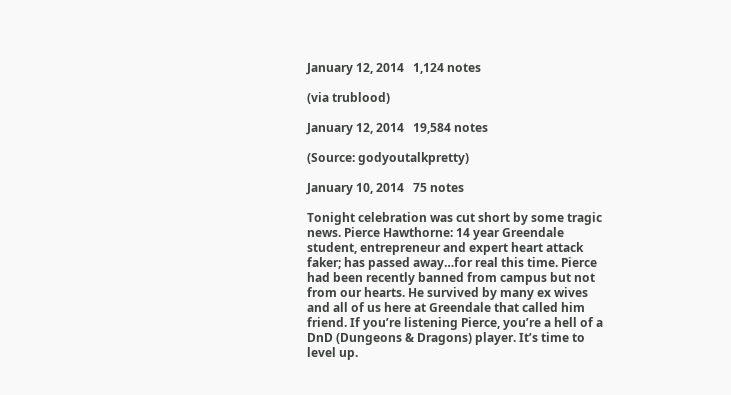January 12, 2014   1,124 notes

(via trublood)

January 12, 2014   19,584 notes

(Source: godyoutalkpretty)

January 10, 2014   75 notes

Tonight celebration was cut short by some tragic news. Pierce Hawthorne: 14 year Greendale student, entrepreneur and expert heart attack faker; has passed away…for real this time. Pierce had been recently banned from campus but not from our hearts. He survived by many ex wives and all of us here at Greendale that called him friend. If you’re listening Pierce, you’re a hell of a DnD (Dungeons & Dragons) player. It’s time to level up.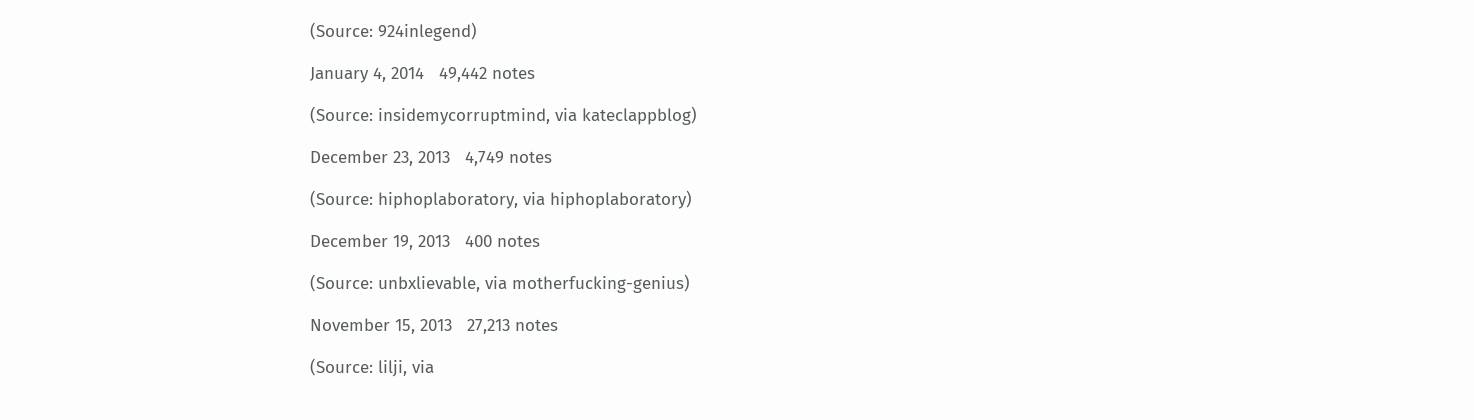(Source: 924inlegend)

January 4, 2014   49,442 notes

(Source: insidemycorruptmind, via kateclappblog)

December 23, 2013   4,749 notes

(Source: hiphoplaboratory, via hiphoplaboratory)

December 19, 2013   400 notes

(Source: unbxlievable, via motherfucking-genius)

November 15, 2013   27,213 notes

(Source: lilji, via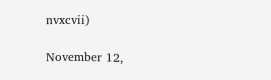nvxcvii)

November 12,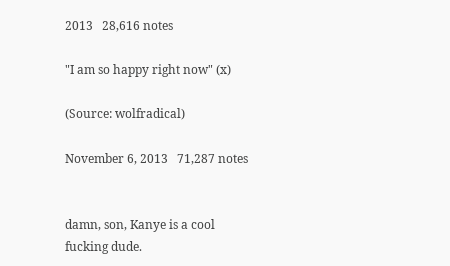2013   28,616 notes

"I am so happy right now" (x)

(Source: wolfradical)

November 6, 2013   71,287 notes


damn, son, Kanye is a cool fucking dude.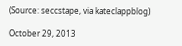(Source: seccstape, via kateclappblog)

October 29, 2013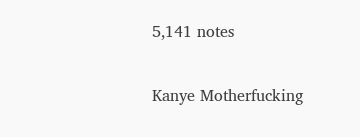5,141 notes

Kanye Motherfucking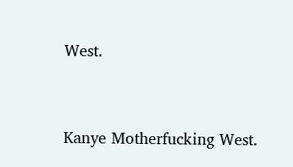West.


Kanye Motherfucking West.